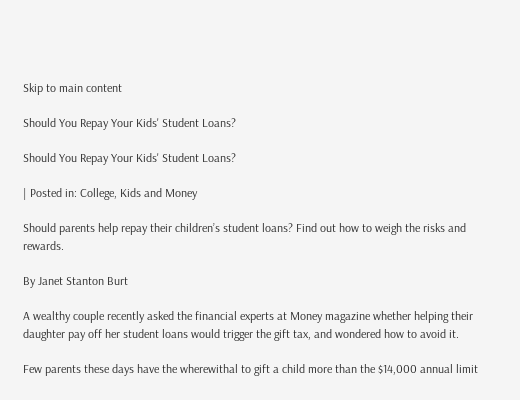Skip to main content

Should You Repay Your Kids' Student Loans?

Should You Repay Your Kids' Student Loans?

| Posted in: College, Kids and Money

Should parents help repay their children’s student loans? Find out how to weigh the risks and rewards.

By Janet Stanton Burt

A wealthy couple recently asked the financial experts at Money magazine whether helping their daughter pay off her student loans would trigger the gift tax, and wondered how to avoid it.

Few parents these days have the wherewithal to gift a child more than the $14,000 annual limit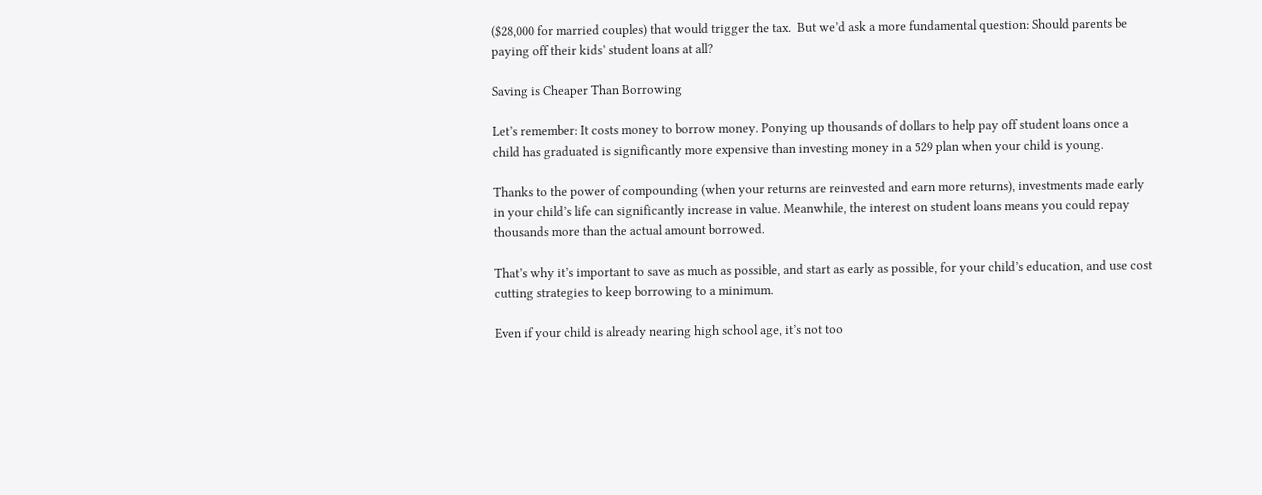($28,000 for married couples) that would trigger the tax.  But we’d ask a more fundamental question: Should parents be paying off their kids’ student loans at all?

Saving is Cheaper Than Borrowing

Let’s remember: It costs money to borrow money. Ponying up thousands of dollars to help pay off student loans once a child has graduated is significantly more expensive than investing money in a 529 plan when your child is young.

Thanks to the power of compounding (when your returns are reinvested and earn more returns), investments made early in your child’s life can significantly increase in value. Meanwhile, the interest on student loans means you could repay thousands more than the actual amount borrowed.

That’s why it’s important to save as much as possible, and start as early as possible, for your child’s education, and use cost cutting strategies to keep borrowing to a minimum.

Even if your child is already nearing high school age, it’s not too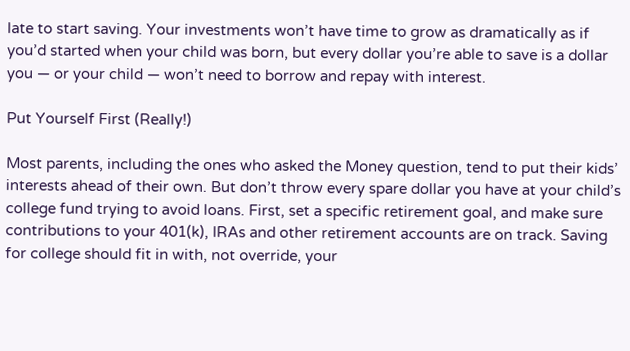late to start saving. Your investments won’t have time to grow as dramatically as if you’d started when your child was born, but every dollar you’re able to save is a dollar you — or your child — won’t need to borrow and repay with interest.

Put Yourself First (Really!)

Most parents, including the ones who asked the Money question, tend to put their kids’ interests ahead of their own. But don’t throw every spare dollar you have at your child’s college fund trying to avoid loans. First, set a specific retirement goal, and make sure contributions to your 401(k), IRAs and other retirement accounts are on track. Saving for college should fit in with, not override, your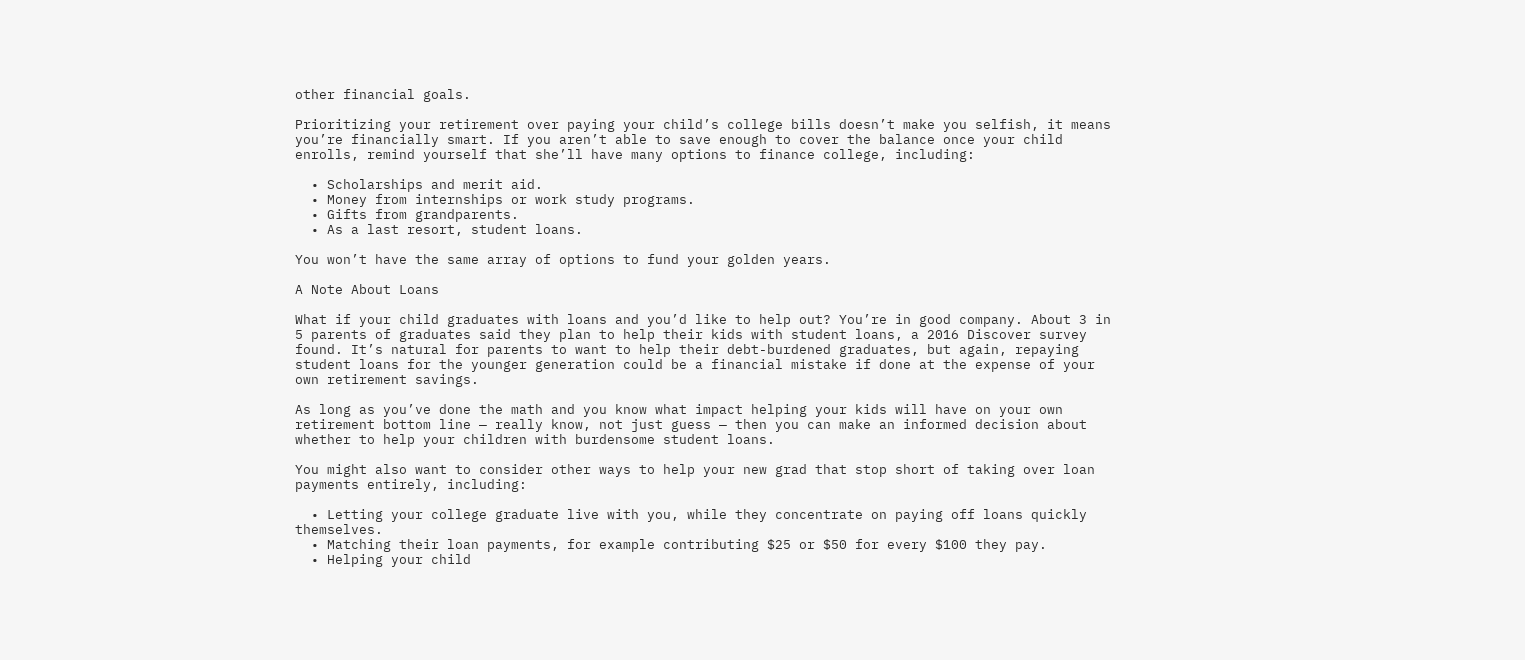other financial goals.

Prioritizing your retirement over paying your child’s college bills doesn’t make you selfish, it means you’re financially smart. If you aren’t able to save enough to cover the balance once your child enrolls, remind yourself that she’ll have many options to finance college, including:

  • Scholarships and merit aid.
  • Money from internships or work study programs.
  • Gifts from grandparents.
  • As a last resort, student loans.

You won’t have the same array of options to fund your golden years.

A Note About Loans

What if your child graduates with loans and you’d like to help out? You’re in good company. About 3 in 5 parents of graduates said they plan to help their kids with student loans, a 2016 Discover survey found. It’s natural for parents to want to help their debt-burdened graduates, but again, repaying student loans for the younger generation could be a financial mistake if done at the expense of your own retirement savings.

As long as you’ve done the math and you know what impact helping your kids will have on your own retirement bottom line — really know, not just guess — then you can make an informed decision about whether to help your children with burdensome student loans.

You might also want to consider other ways to help your new grad that stop short of taking over loan payments entirely, including:

  • Letting your college graduate live with you, while they concentrate on paying off loans quickly themselves.
  • Matching their loan payments, for example contributing $25 or $50 for every $100 they pay.
  • Helping your child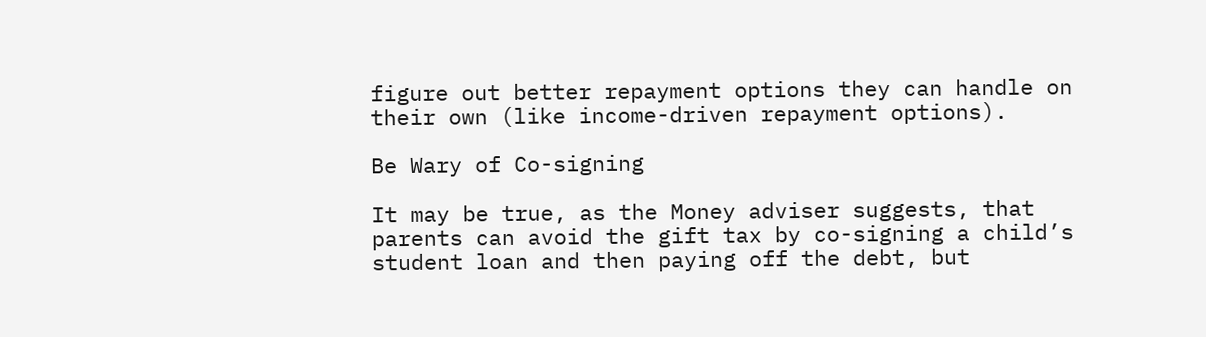figure out better repayment options they can handle on their own (like income-driven repayment options).

Be Wary of Co-signing

It may be true, as the Money adviser suggests, that parents can avoid the gift tax by co-signing a child’s student loan and then paying off the debt, but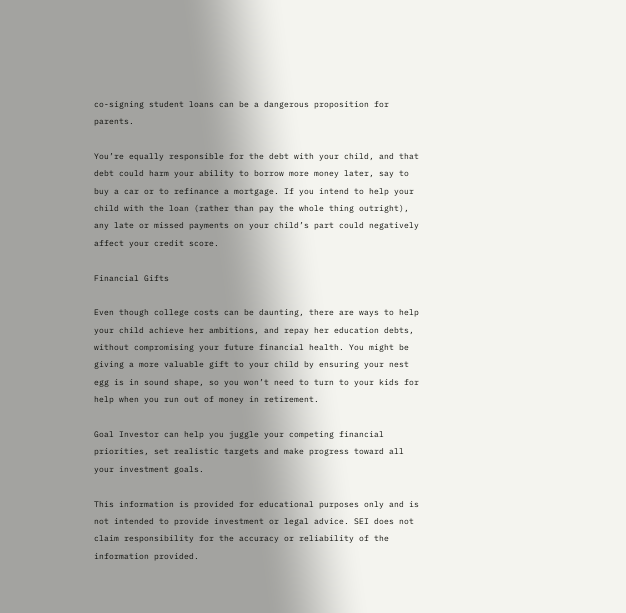co-signing student loans can be a dangerous proposition for parents.

You’re equally responsible for the debt with your child, and that debt could harm your ability to borrow more money later, say to buy a car or to refinance a mortgage. If you intend to help your child with the loan (rather than pay the whole thing outright), any late or missed payments on your child’s part could negatively affect your credit score.

Financial Gifts

Even though college costs can be daunting, there are ways to help your child achieve her ambitions, and repay her education debts, without compromising your future financial health. You might be giving a more valuable gift to your child by ensuring your nest egg is in sound shape, so you won’t need to turn to your kids for help when you run out of money in retirement.

Goal Investor can help you juggle your competing financial priorities, set realistic targets and make progress toward all your investment goals.

This information is provided for educational purposes only and is not intended to provide investment or legal advice. SEI does not claim responsibility for the accuracy or reliability of the information provided.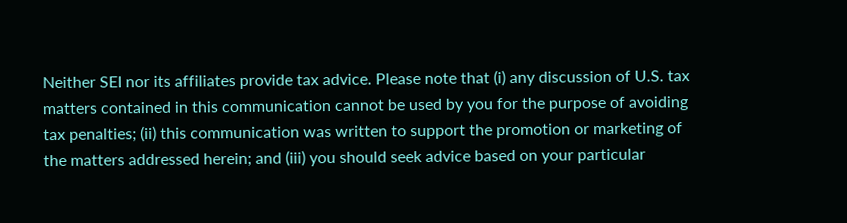Neither SEI nor its affiliates provide tax advice. Please note that (i) any discussion of U.S. tax matters contained in this communication cannot be used by you for the purpose of avoiding tax penalties; (ii) this communication was written to support the promotion or marketing of the matters addressed herein; and (iii) you should seek advice based on your particular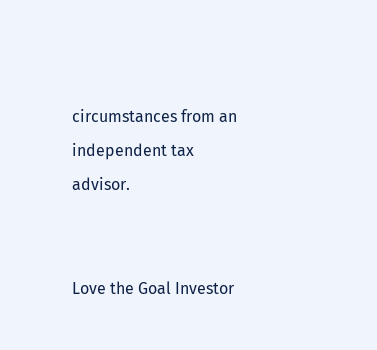circumstances from an independent tax advisor.


Love the Goal Investor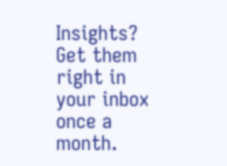Insights? Get them right in your inbox once a month.